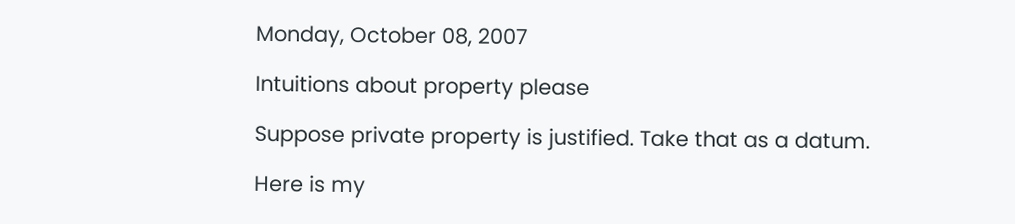Monday, October 08, 2007

Intuitions about property please

Suppose private property is justified. Take that as a datum.

Here is my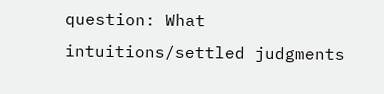question: What intuitions/settled judgments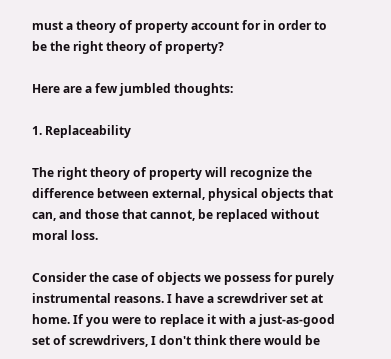must a theory of property account for in order to be the right theory of property?

Here are a few jumbled thoughts:

1. Replaceability

The right theory of property will recognize the difference between external, physical objects that can, and those that cannot, be replaced without moral loss.

Consider the case of objects we possess for purely instrumental reasons. I have a screwdriver set at home. If you were to replace it with a just-as-good set of screwdrivers, I don't think there would be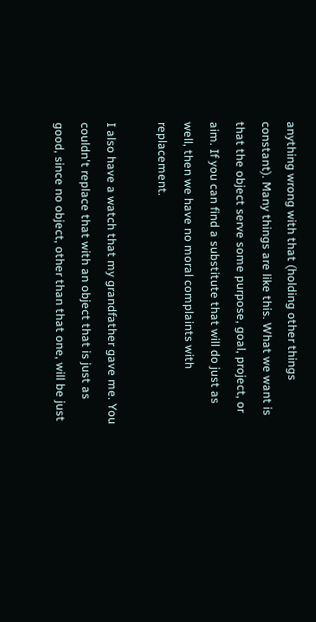anything wrong with that (holding other things constant). Many things are like this. What we want is that the object serve some purpose, goal, project, or aim. If you can find a substitute that will do just as well, then we have no moral complaints with replacement.

I also have a watch that my grandfather gave me. You couldn't replace that with an object that is just as good, since no object, other than that one, will be just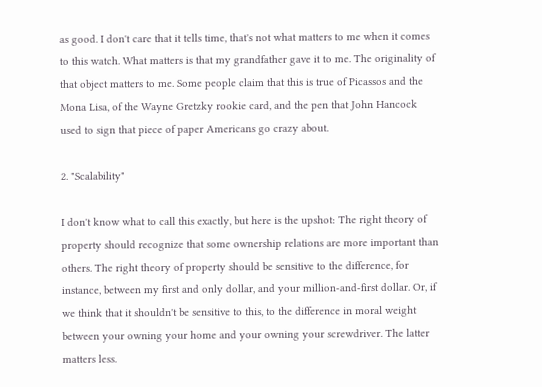as good. I don't care that it tells time, that's not what matters to me when it comes to this watch. What matters is that my grandfather gave it to me. The originality of that object matters to me. Some people claim that this is true of Picassos and the Mona Lisa, of the Wayne Gretzky rookie card, and the pen that John Hancock used to sign that piece of paper Americans go crazy about.

2. "Scalability"

I don't know what to call this exactly, but here is the upshot: The right theory of property should recognize that some ownership relations are more important than others. The right theory of property should be sensitive to the difference, for instance, between my first and only dollar, and your million-and-first dollar. Or, if we think that it shouldn't be sensitive to this, to the difference in moral weight between your owning your home and your owning your screwdriver. The latter matters less.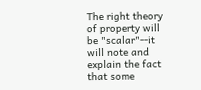The right theory of property will be "scalar"--it will note and explain the fact that some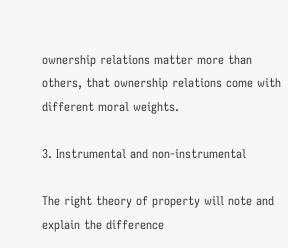ownership relations matter more than others, that ownership relations come with different moral weights.

3. Instrumental and non-instrumental

The right theory of property will note and explain the difference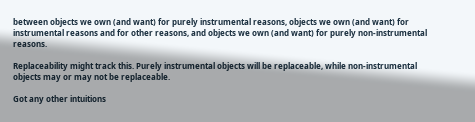between objects we own (and want) for purely instrumental reasons, objects we own (and want) for instrumental reasons and for other reasons, and objects we own (and want) for purely non-instrumental reasons.

Replaceability might track this. Purely instrumental objects will be replaceable, while non-instrumental objects may or may not be replaceable.

Got any other intuitions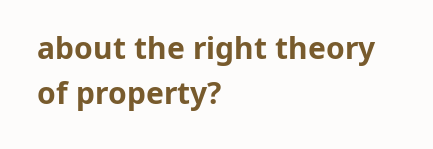about the right theory of property?